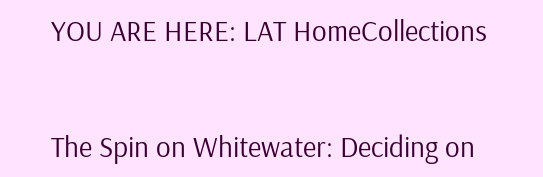YOU ARE HERE: LAT HomeCollections


The Spin on Whitewater: Deciding on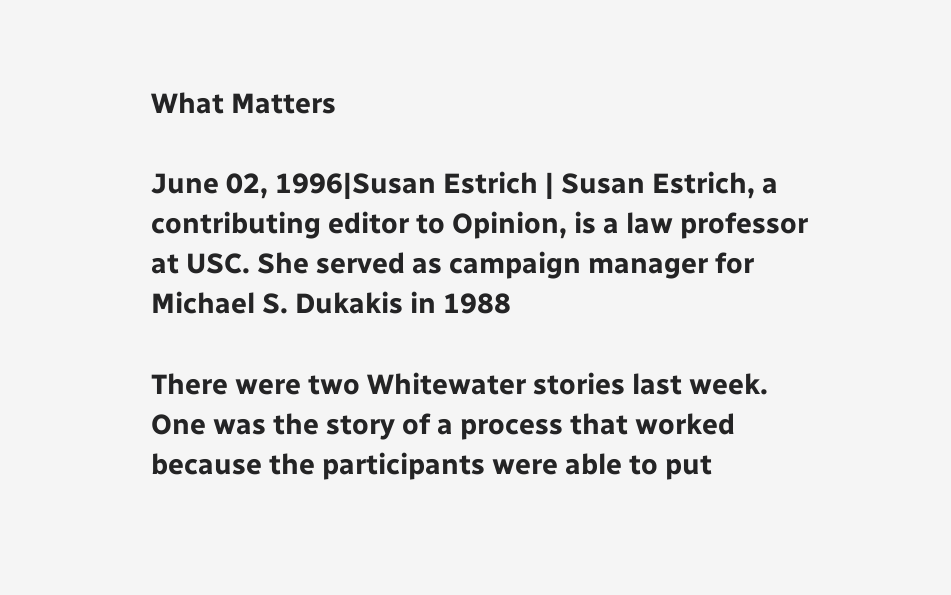What Matters

June 02, 1996|Susan Estrich | Susan Estrich, a contributing editor to Opinion, is a law professor at USC. She served as campaign manager for Michael S. Dukakis in 1988

There were two Whitewater stories last week. One was the story of a process that worked because the participants were able to put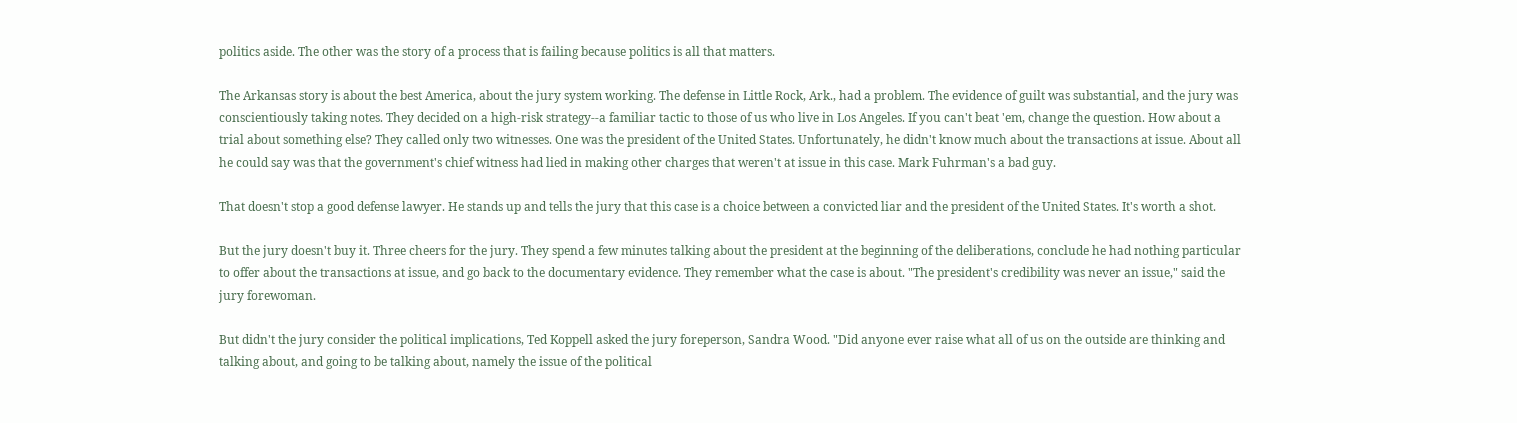politics aside. The other was the story of a process that is failing because politics is all that matters.

The Arkansas story is about the best America, about the jury system working. The defense in Little Rock, Ark., had a problem. The evidence of guilt was substantial, and the jury was conscientiously taking notes. They decided on a high-risk strategy--a familiar tactic to those of us who live in Los Angeles. If you can't beat 'em, change the question. How about a trial about something else? They called only two witnesses. One was the president of the United States. Unfortunately, he didn't know much about the transactions at issue. About all he could say was that the government's chief witness had lied in making other charges that weren't at issue in this case. Mark Fuhrman's a bad guy.

That doesn't stop a good defense lawyer. He stands up and tells the jury that this case is a choice between a convicted liar and the president of the United States. It's worth a shot.

But the jury doesn't buy it. Three cheers for the jury. They spend a few minutes talking about the president at the beginning of the deliberations, conclude he had nothing particular to offer about the transactions at issue, and go back to the documentary evidence. They remember what the case is about. "The president's credibility was never an issue," said the jury forewoman.

But didn't the jury consider the political implications, Ted Koppell asked the jury foreperson, Sandra Wood. "Did anyone ever raise what all of us on the outside are thinking and talking about, and going to be talking about, namely the issue of the political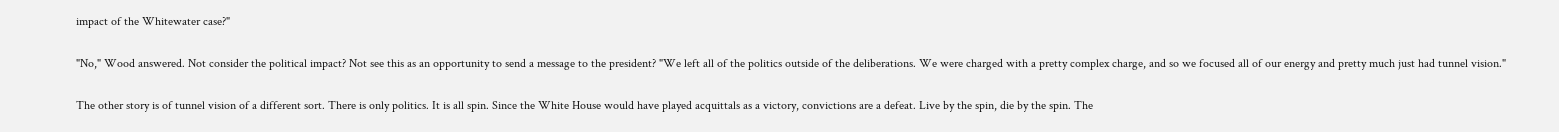impact of the Whitewater case?"

"No," Wood answered. Not consider the political impact? Not see this as an opportunity to send a message to the president? "We left all of the politics outside of the deliberations. We were charged with a pretty complex charge, and so we focused all of our energy and pretty much just had tunnel vision."

The other story is of tunnel vision of a different sort. There is only politics. It is all spin. Since the White House would have played acquittals as a victory, convictions are a defeat. Live by the spin, die by the spin. The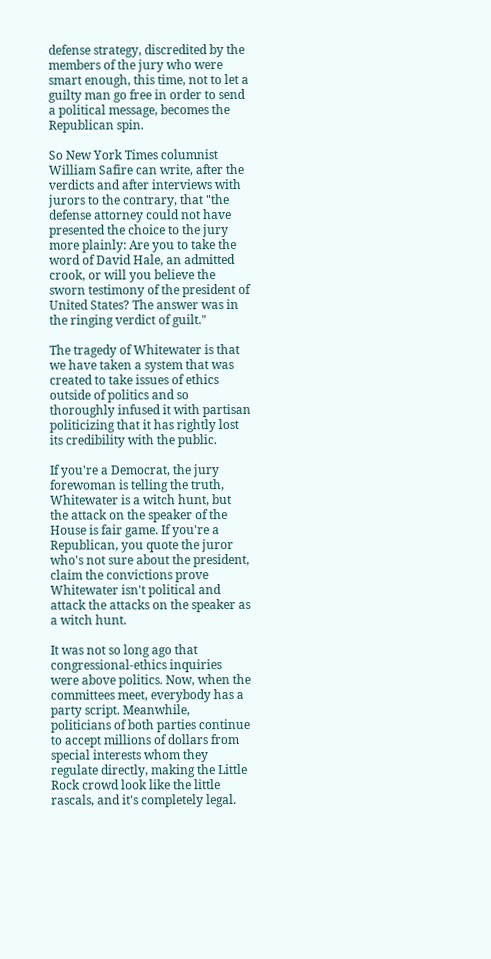defense strategy, discredited by the members of the jury who were smart enough, this time, not to let a guilty man go free in order to send a political message, becomes the Republican spin.

So New York Times columnist William Safire can write, after the verdicts and after interviews with jurors to the contrary, that "the defense attorney could not have presented the choice to the jury more plainly: Are you to take the word of David Hale, an admitted crook, or will you believe the sworn testimony of the president of United States? The answer was in the ringing verdict of guilt."

The tragedy of Whitewater is that we have taken a system that was created to take issues of ethics outside of politics and so thoroughly infused it with partisan politicizing that it has rightly lost its credibility with the public.

If you're a Democrat, the jury forewoman is telling the truth, Whitewater is a witch hunt, but the attack on the speaker of the House is fair game. If you're a Republican, you quote the juror who's not sure about the president, claim the convictions prove Whitewater isn't political and attack the attacks on the speaker as a witch hunt.

It was not so long ago that congressional-ethics inquiries were above politics. Now, when the committees meet, everybody has a party script. Meanwhile, politicians of both parties continue to accept millions of dollars from special interests whom they regulate directly, making the Little Rock crowd look like the little rascals, and it's completely legal.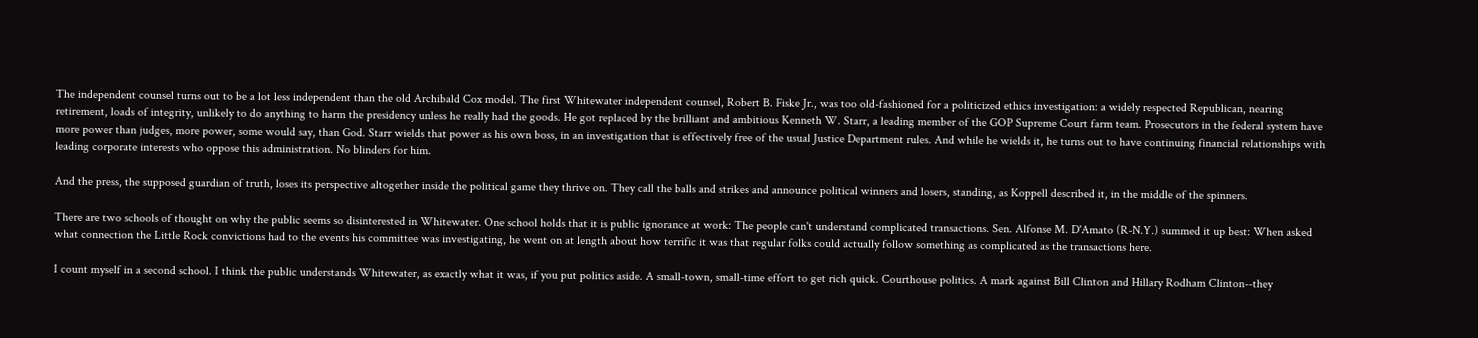The independent counsel turns out to be a lot less independent than the old Archibald Cox model. The first Whitewater independent counsel, Robert B. Fiske Jr., was too old-fashioned for a politicized ethics investigation: a widely respected Republican, nearing retirement, loads of integrity, unlikely to do anything to harm the presidency unless he really had the goods. He got replaced by the brilliant and ambitious Kenneth W. Starr, a leading member of the GOP Supreme Court farm team. Prosecutors in the federal system have more power than judges, more power, some would say, than God. Starr wields that power as his own boss, in an investigation that is effectively free of the usual Justice Department rules. And while he wields it, he turns out to have continuing financial relationships with leading corporate interests who oppose this administration. No blinders for him.

And the press, the supposed guardian of truth, loses its perspective altogether inside the political game they thrive on. They call the balls and strikes and announce political winners and losers, standing, as Koppell described it, in the middle of the spinners.

There are two schools of thought on why the public seems so disinterested in Whitewater. One school holds that it is public ignorance at work: The people can't understand complicated transactions. Sen. Alfonse M. D'Amato (R-N.Y.) summed it up best: When asked what connection the Little Rock convictions had to the events his committee was investigating, he went on at length about how terrific it was that regular folks could actually follow something as complicated as the transactions here.

I count myself in a second school. I think the public understands Whitewater, as exactly what it was, if you put politics aside. A small-town, small-time effort to get rich quick. Courthouse politics. A mark against Bill Clinton and Hillary Rodham Clinton--they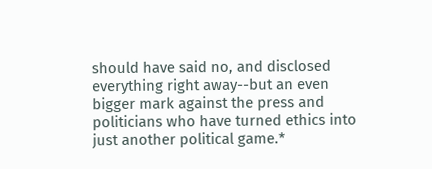should have said no, and disclosed everything right away--but an even bigger mark against the press and politicians who have turned ethics into just another political game.*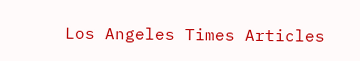Los Angeles Times Articles